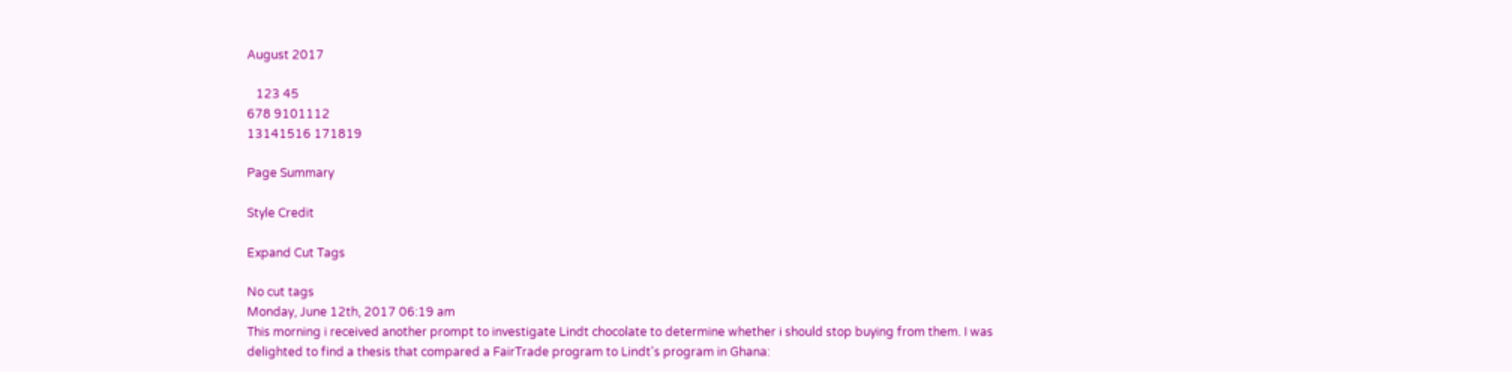August 2017

   123 45
678 9101112
13141516 171819

Page Summary

Style Credit

Expand Cut Tags

No cut tags
Monday, June 12th, 2017 06:19 am
This morning i received another prompt to investigate Lindt chocolate to determine whether i should stop buying from them. I was delighted to find a thesis that compared a FairTrade program to Lindt's program in Ghana: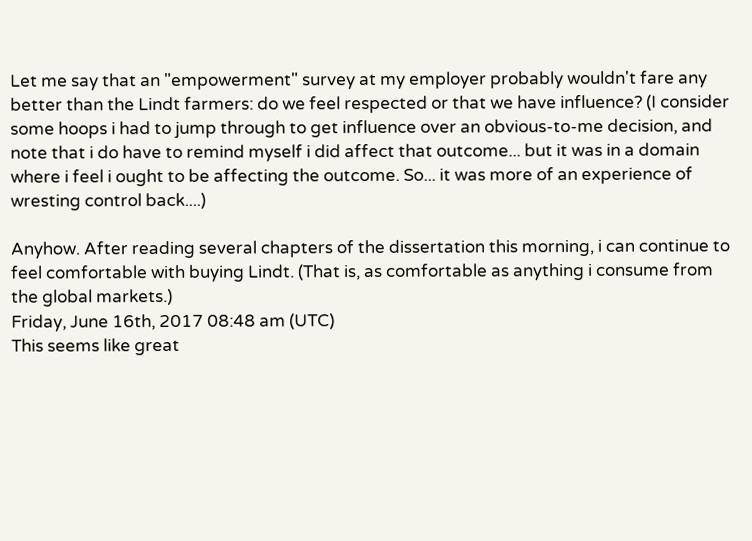Let me say that an "empowerment" survey at my employer probably wouldn't fare any better than the Lindt farmers: do we feel respected or that we have influence? (I consider some hoops i had to jump through to get influence over an obvious-to-me decision, and note that i do have to remind myself i did affect that outcome... but it was in a domain where i feel i ought to be affecting the outcome. So... it was more of an experience of wresting control back....)

Anyhow. After reading several chapters of the dissertation this morning, i can continue to feel comfortable with buying Lindt. (That is, as comfortable as anything i consume from the global markets.)
Friday, June 16th, 2017 08:48 am (UTC)
This seems like great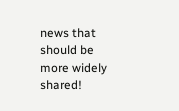news that should be more widely shared!